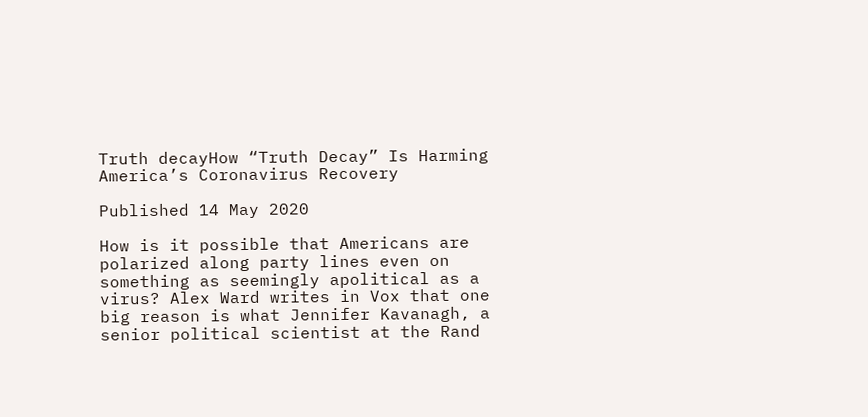Truth decayHow “Truth Decay” Is Harming America’s Coronavirus Recovery

Published 14 May 2020

How is it possible that Americans are polarized along party lines even on something as seemingly apolitical as a virus? Alex Ward writes in Vox that one big reason is what Jennifer Kavanagh, a senior political scientist at the Rand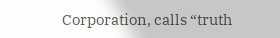Corporation, calls “truth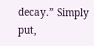decay.” Simply put,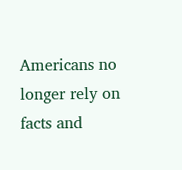Americans no longer rely on facts and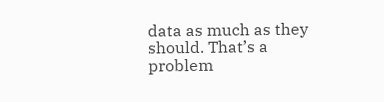data as much as they should. That’s a problem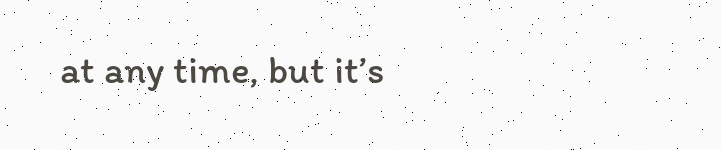at any time, but it’s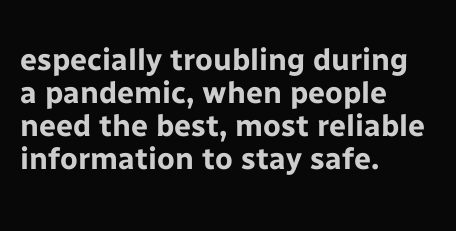especially troubling during a pandemic, when people need the best, most reliable information to stay safe.